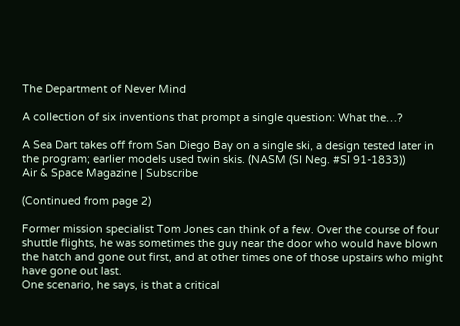The Department of Never Mind

A collection of six inventions that prompt a single question: What the…?

A Sea Dart takes off from San Diego Bay on a single ski, a design tested later in the program; earlier models used twin skis. (NASM (SI Neg. #SI 91-1833))
Air & Space Magazine | Subscribe

(Continued from page 2)

Former mission specialist Tom Jones can think of a few. Over the course of four shuttle flights, he was sometimes the guy near the door who would have blown the hatch and gone out first, and at other times one of those upstairs who might have gone out last.
One scenario, he says, is that a critical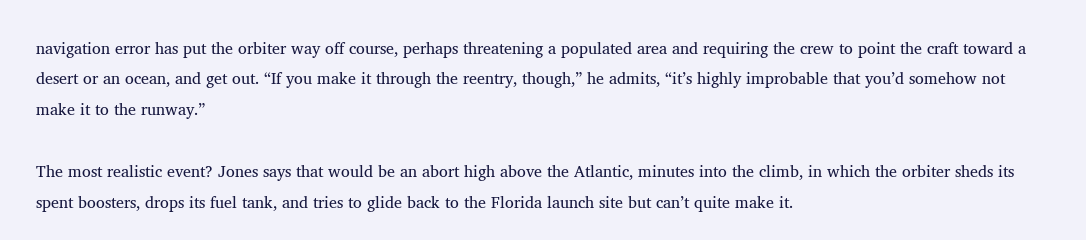navigation error has put the orbiter way off course, perhaps threatening a populated area and requiring the crew to point the craft toward a desert or an ocean, and get out. “If you make it through the reentry, though,” he admits, “it’s highly improbable that you’d somehow not make it to the runway.”

The most realistic event? Jones says that would be an abort high above the Atlantic, minutes into the climb, in which the orbiter sheds its spent boosters, drops its fuel tank, and tries to glide back to the Florida launch site but can’t quite make it.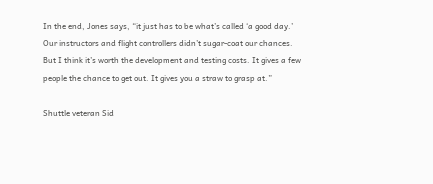In the end, Jones says, “it just has to be what’s called ‘a good day.’ Our instructors and flight controllers didn’t sugar-coat our chances. But I think it’s worth the development and testing costs. It gives a few people the chance to get out. It gives you a straw to grasp at.”

Shuttle veteran Sid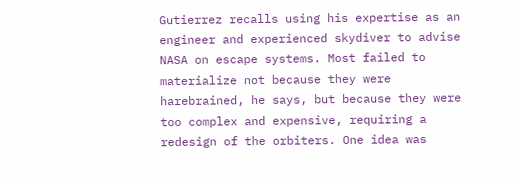Gutierrez recalls using his expertise as an engineer and experienced skydiver to advise NASA on escape systems. Most failed to materialize not because they were harebrained, he says, but because they were too complex and expensive, requiring a redesign of the orbiters. One idea was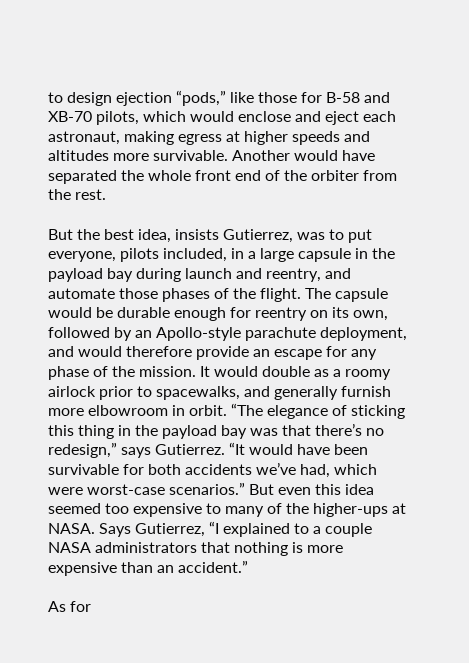to design ejection “pods,” like those for B-58 and XB-70 pilots, which would enclose and eject each astronaut, making egress at higher speeds and altitudes more survivable. Another would have separated the whole front end of the orbiter from the rest.

But the best idea, insists Gutierrez, was to put everyone, pilots included, in a large capsule in the payload bay during launch and reentry, and automate those phases of the flight. The capsule would be durable enough for reentry on its own, followed by an Apollo-style parachute deployment, and would therefore provide an escape for any phase of the mission. It would double as a roomy airlock prior to spacewalks, and generally furnish more elbowroom in orbit. “The elegance of sticking this thing in the payload bay was that there’s no redesign,” says Gutierrez. “It would have been survivable for both accidents we’ve had, which were worst-case scenarios.” But even this idea seemed too expensive to many of the higher-ups at NASA. Says Gutierrez, “I explained to a couple NASA administrators that nothing is more expensive than an accident.”

As for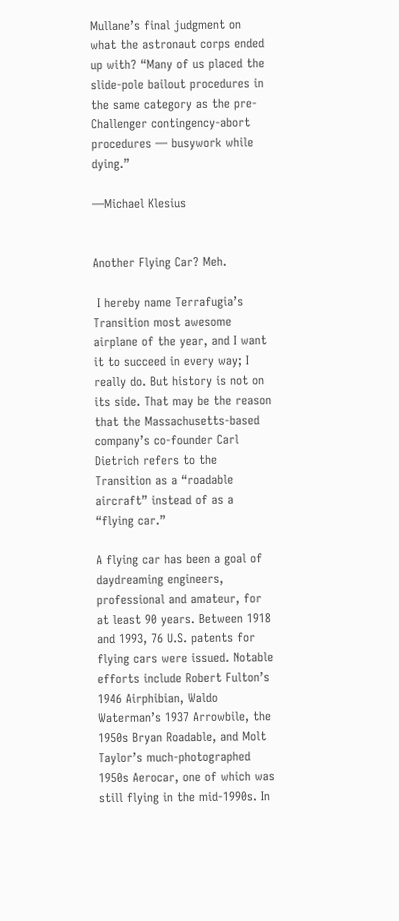Mullane’s final judgment on what the astronaut corps ended up with? “Many of us placed the slide-pole bailout procedures in the same category as the pre-Challenger contingency-abort procedures — busywork while dying.”

—Michael Klesius


Another Flying Car? Meh.

 I hereby name Terrafugia’s Transition most awesome airplane of the year, and I want it to succeed in every way; I really do. But history is not on its side. That may be the reason that the Massachusetts-based company’s co-founder Carl Dietrich refers to the Transition as a “roadable aircraft” instead of as a “flying car.”

A flying car has been a goal of daydreaming engineers, professional and amateur, for at least 90 years. Between 1918 and 1993, 76 U.S. patents for flying cars were issued. Notable efforts include Robert Fulton’s 1946 Airphibian, Waldo Waterman’s 1937 Arrowbile, the 1950s Bryan Roadable, and Molt Taylor’s much-photographed 1950s Aerocar, one of which was still flying in the mid-1990s. In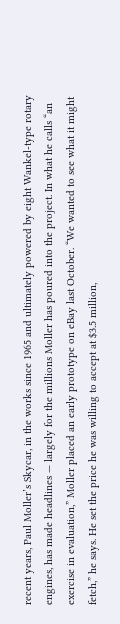recent years, Paul Moller’s Skycar, in the works since 1965 and ultimately powered by eight Wankel-type rotary engines, has made headlines — largely for the millions Moller has poured into the project. In what he calls “an exercise in evaluation,” Moller placed an early prototype on eBay last October. “We wanted to see what it might fetch,” he says. He set the price he was willing to accept at $3.5 million,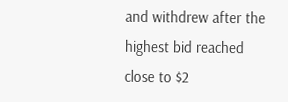and withdrew after the highest bid reached close to $2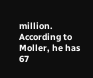million. According to Moller, he has 67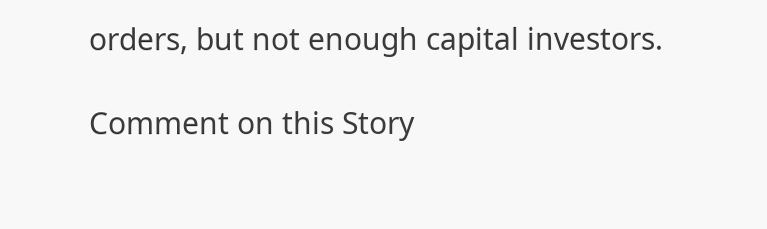orders, but not enough capital investors.

Comment on this Story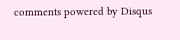comments powered by Disqus